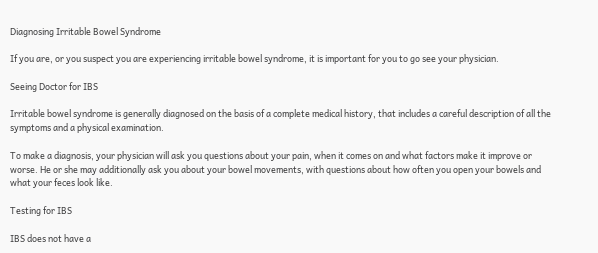Diagnosing Irritable Bowel Syndrome

If you are, or you suspect you are experiencing irritable bowel syndrome, it is important for you to go see your physician.

Seeing Doctor for IBS

Irritable bowel syndrome is generally diagnosed on the basis of a complete medical history, that includes a careful description of all the symptoms and a physical examination.

To make a diagnosis, your physician will ask you questions about your pain, when it comes on and what factors make it improve or worse. He or she may additionally ask you about your bowel movements, with questions about how often you open your bowels and what your feces look like.

Testing for IBS

IBS does not have a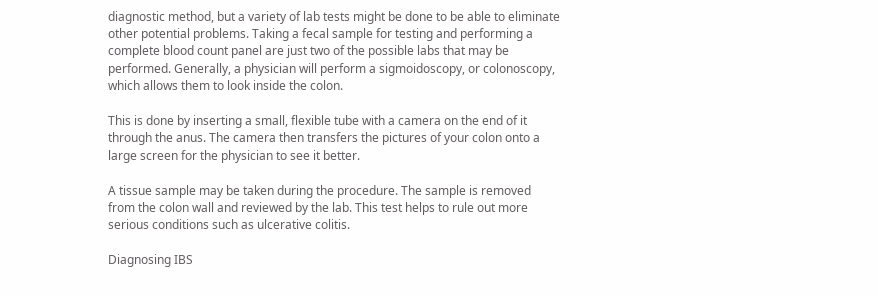diagnostic method, but a variety of lab tests might be done to be able to eliminate other potential problems. Taking a fecal sample for testing and performing a complete blood count panel are just two of the possible labs that may be performed. Generally, a physician will perform a sigmoidoscopy, or colonoscopy, which allows them to look inside the colon.

This is done by inserting a small, flexible tube with a camera on the end of it through the anus. The camera then transfers the pictures of your colon onto a large screen for the physician to see it better.

A tissue sample may be taken during the procedure. The sample is removed from the colon wall and reviewed by the lab. This test helps to rule out more serious conditions such as ulcerative colitis.

Diagnosing IBS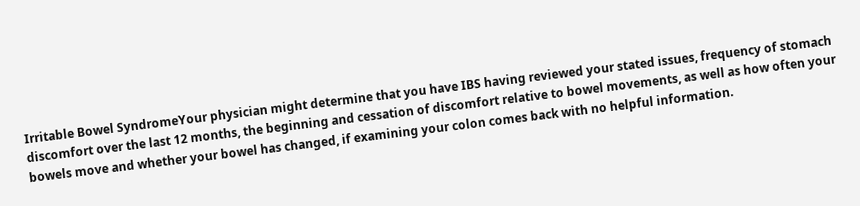Irritable Bowel SyndromeYour physician might determine that you have IBS having reviewed your stated issues, frequency of stomach discomfort over the last 12 months, the beginning and cessation of discomfort relative to bowel movements, as well as how often your bowels move and whether your bowel has changed, if examining your colon comes back with no helpful information.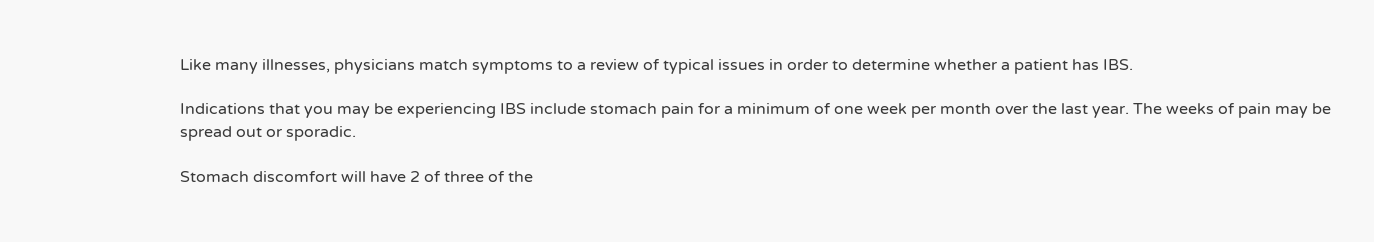Like many illnesses, physicians match symptoms to a review of typical issues in order to determine whether a patient has IBS.

Indications that you may be experiencing IBS include stomach pain for a minimum of one week per month over the last year. The weeks of pain may be spread out or sporadic.

Stomach discomfort will have 2 of three of the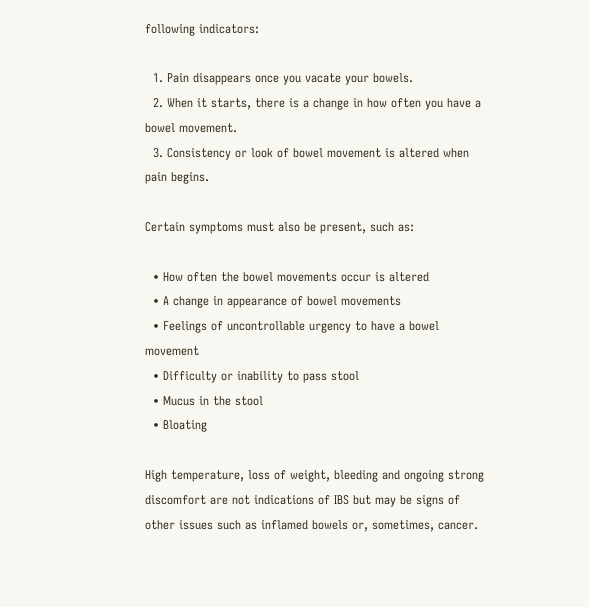following indicators:

  1. Pain disappears once you vacate your bowels.
  2. When it starts, there is a change in how often you have a bowel movement.
  3. Consistency or look of bowel movement is altered when pain begins.

Certain symptoms must also be present, such as:

  • How often the bowel movements occur is altered
  • A change in appearance of bowel movements
  • Feelings of uncontrollable urgency to have a bowel movement
  • Difficulty or inability to pass stool
  • Mucus in the stool
  • Bloating

High temperature, loss of weight, bleeding and ongoing strong discomfort are not indications of IBS but may be signs of other issues such as inflamed bowels or, sometimes, cancer.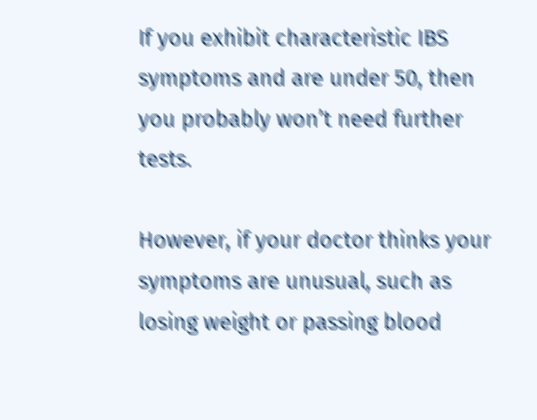If you exhibit characteristic IBS symptoms and are under 50, then you probably won’t need further tests.

However, if your doctor thinks your symptoms are unusual, such as losing weight or passing blood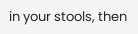in your stools, then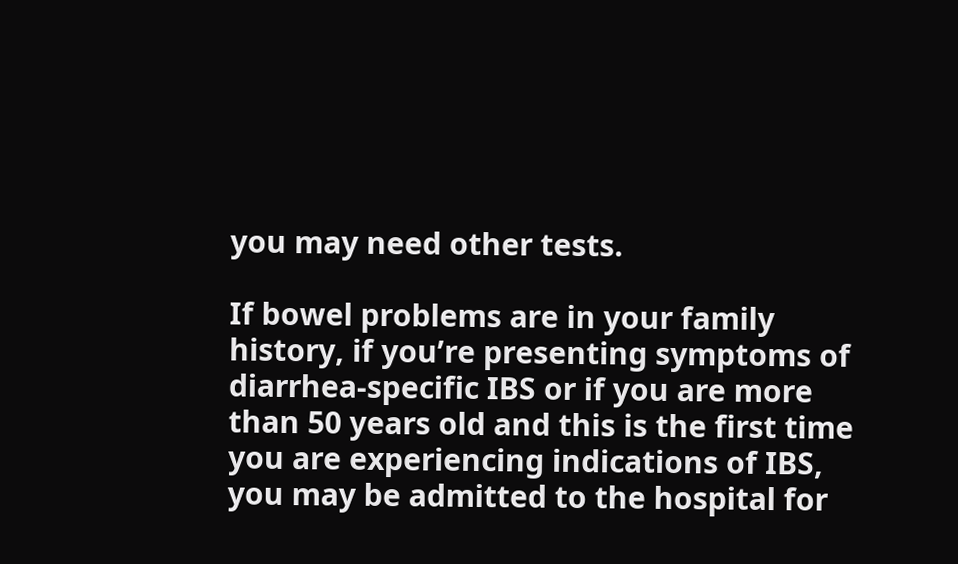you may need other tests.

If bowel problems are in your family history, if you’re presenting symptoms of diarrhea-specific IBS or if you are more than 50 years old and this is the first time you are experiencing indications of IBS, you may be admitted to the hospital for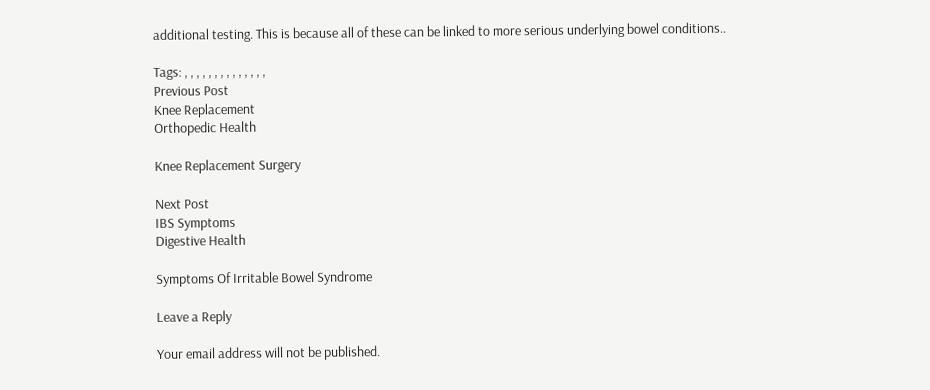additional testing. This is because all of these can be linked to more serious underlying bowel conditions..

Tags: , , , , , , , , , , , , , ,
Previous Post
Knee Replacement
Orthopedic Health

Knee Replacement Surgery

Next Post
IBS Symptoms
Digestive Health

Symptoms Of Irritable Bowel Syndrome

Leave a Reply

Your email address will not be published.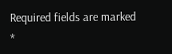Required fields are marked *